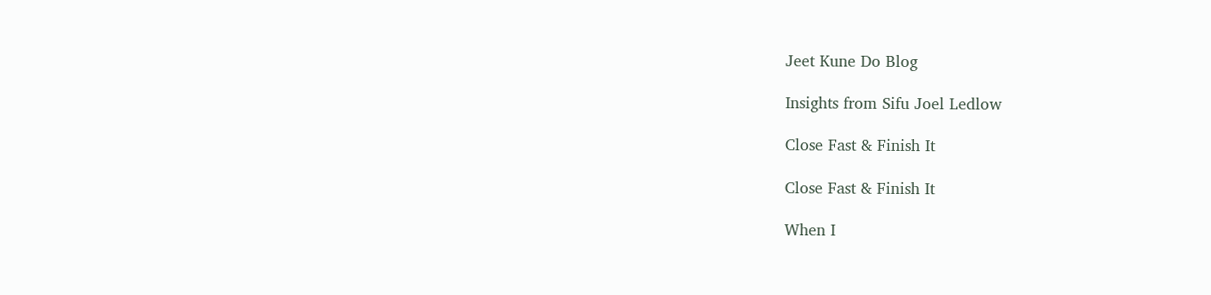Jeet Kune Do Blog

Insights from Sifu Joel Ledlow

Close Fast & Finish It

Close Fast & Finish It

When I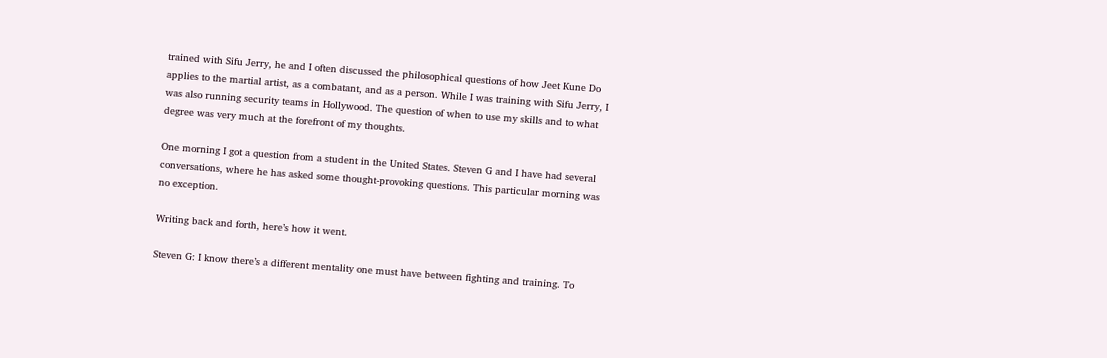trained with Sifu Jerry, he and I often discussed the philosophical questions of how Jeet Kune Do applies to the martial artist, as a combatant, and as a person. While I was training with Sifu Jerry, I was also running security teams in Hollywood. The question of when to use my skills and to what degree was very much at the forefront of my thoughts.

One morning I got a question from a student in the United States. Steven G and I have had several conversations, where he has asked some thought-provoking questions. This particular morning was no exception.

Writing back and forth, here’s how it went.

Steven G: I know there’s a different mentality one must have between fighting and training. To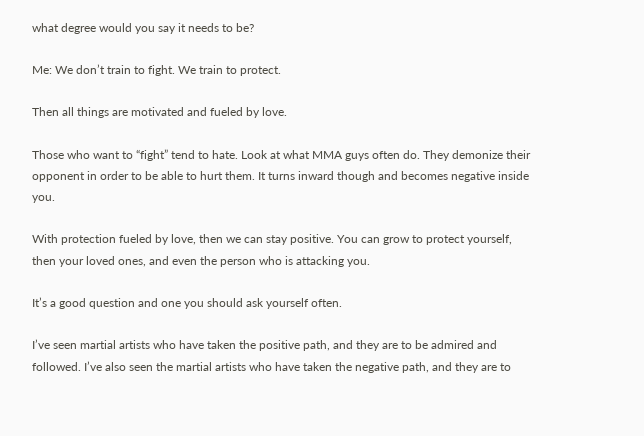what degree would you say it needs to be?

Me: We don’t train to fight. We train to protect.

Then all things are motivated and fueled by love.

Those who want to “fight” tend to hate. Look at what MMA guys often do. They demonize their opponent in order to be able to hurt them. It turns inward though and becomes negative inside you.

With protection fueled by love, then we can stay positive. You can grow to protect yourself, then your loved ones, and even the person who is attacking you.

It’s a good question and one you should ask yourself often.

I’ve seen martial artists who have taken the positive path, and they are to be admired and followed. I’ve also seen the martial artists who have taken the negative path, and they are to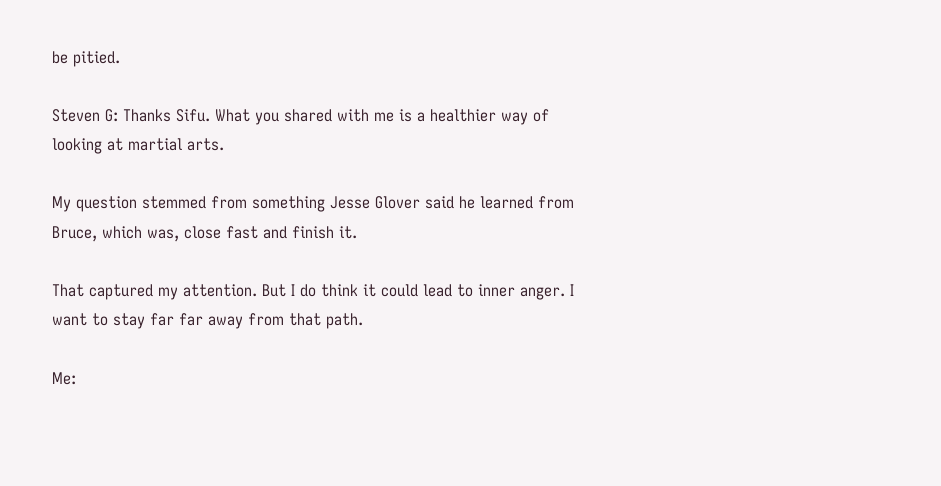be pitied.

Steven G: Thanks Sifu. What you shared with me is a healthier way of looking at martial arts.

My question stemmed from something Jesse Glover said he learned from Bruce, which was, close fast and finish it.

That captured my attention. But I do think it could lead to inner anger. I want to stay far far away from that path.

Me: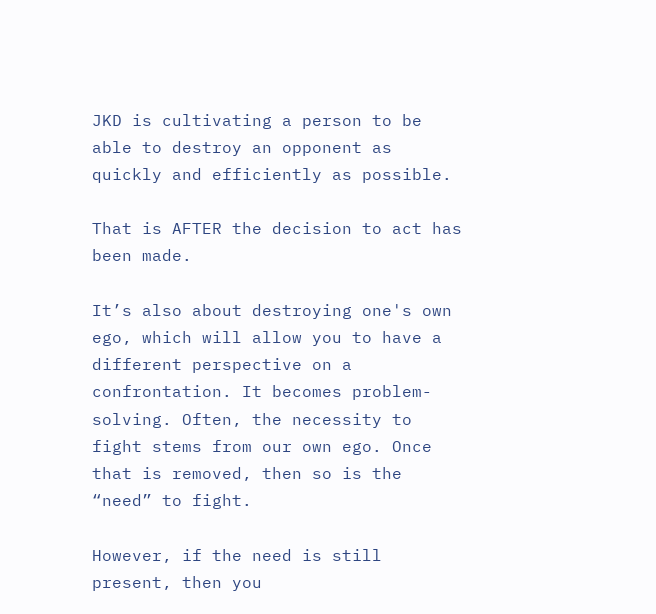JKD is cultivating a person to be able to destroy an opponent as quickly and efficiently as possible.

That is AFTER the decision to act has been made.

It’s also about destroying one's own ego, which will allow you to have a different perspective on a confrontation. It becomes problem-solving. Often, the necessity to fight stems from our own ego. Once that is removed, then so is the “need” to fight.

However, if the need is still present, then you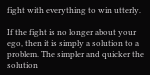fight with everything to win utterly.

If the fight is no longer about your ego, then it is simply a solution to a problem. The simpler and quicker the solution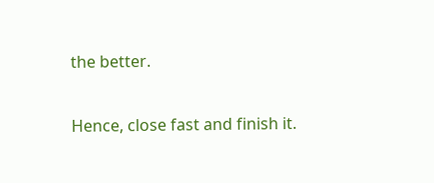the better.

Hence, close fast and finish it.